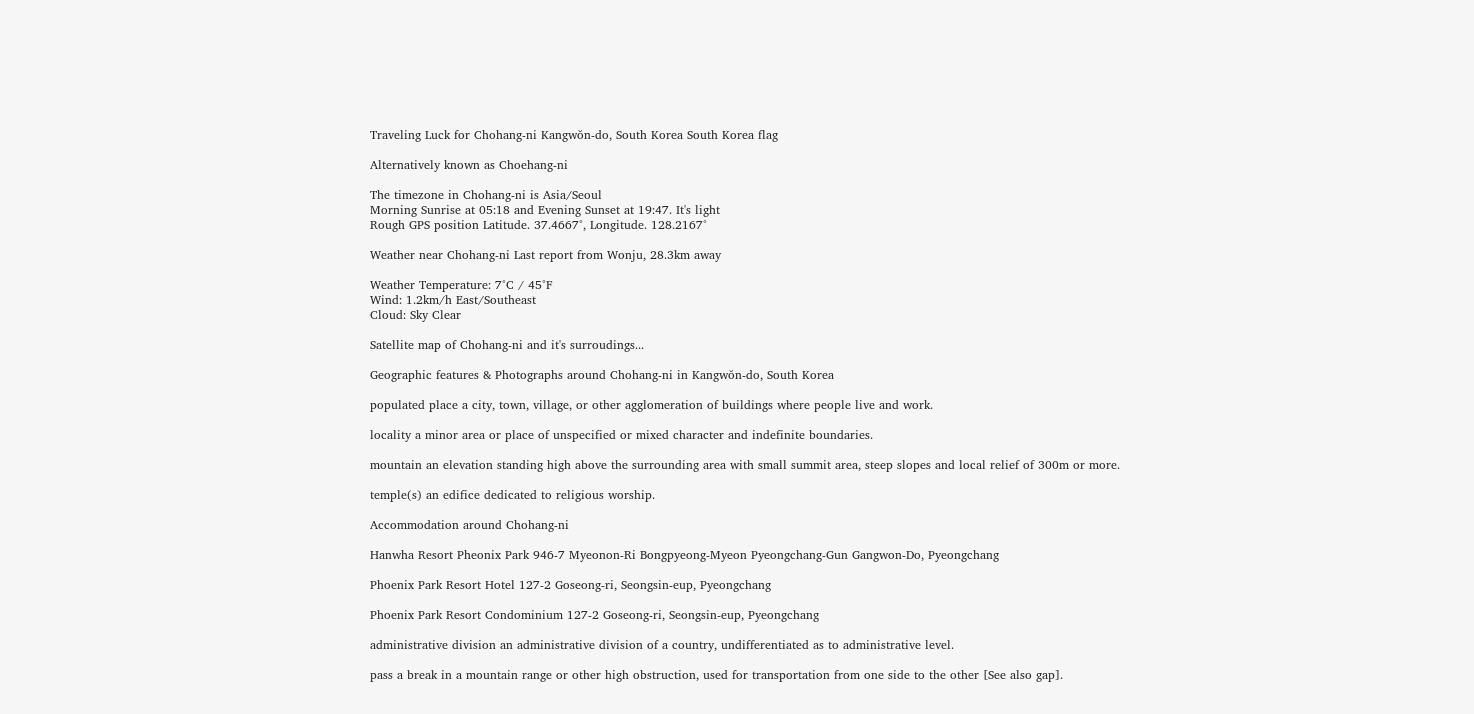Traveling Luck for Chohang-ni Kangwŏn-do, South Korea South Korea flag

Alternatively known as Choehang-ni

The timezone in Chohang-ni is Asia/Seoul
Morning Sunrise at 05:18 and Evening Sunset at 19:47. It's light
Rough GPS position Latitude. 37.4667°, Longitude. 128.2167°

Weather near Chohang-ni Last report from Wonju, 28.3km away

Weather Temperature: 7°C / 45°F
Wind: 1.2km/h East/Southeast
Cloud: Sky Clear

Satellite map of Chohang-ni and it's surroudings...

Geographic features & Photographs around Chohang-ni in Kangwŏn-do, South Korea

populated place a city, town, village, or other agglomeration of buildings where people live and work.

locality a minor area or place of unspecified or mixed character and indefinite boundaries.

mountain an elevation standing high above the surrounding area with small summit area, steep slopes and local relief of 300m or more.

temple(s) an edifice dedicated to religious worship.

Accommodation around Chohang-ni

Hanwha Resort Pheonix Park 946-7 Myeonon-Ri Bongpyeong-Myeon Pyeongchang-Gun Gangwon-Do, Pyeongchang

Phoenix Park Resort Hotel 127-2 Goseong-ri, Seongsin-eup, Pyeongchang

Phoenix Park Resort Condominium 127-2 Goseong-ri, Seongsin-eup, Pyeongchang

administrative division an administrative division of a country, undifferentiated as to administrative level.

pass a break in a mountain range or other high obstruction, used for transportation from one side to the other [See also gap].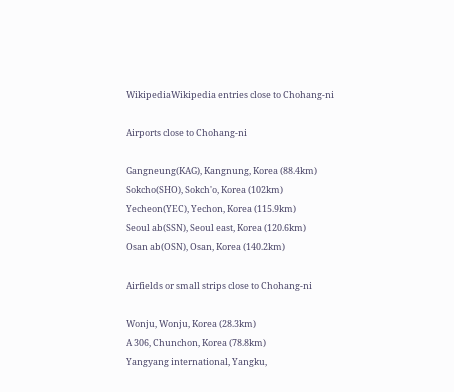WikipediaWikipedia entries close to Chohang-ni

Airports close to Chohang-ni

Gangneung(KAG), Kangnung, Korea (88.4km)
Sokcho(SHO), Sokch'o, Korea (102km)
Yecheon(YEC), Yechon, Korea (115.9km)
Seoul ab(SSN), Seoul east, Korea (120.6km)
Osan ab(OSN), Osan, Korea (140.2km)

Airfields or small strips close to Chohang-ni

Wonju, Wonju, Korea (28.3km)
A 306, Chunchon, Korea (78.8km)
Yangyang international, Yangku,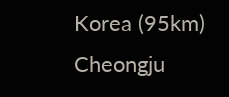Korea (95km)
Cheongju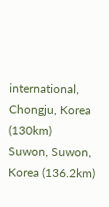international, Chongju, Korea (130km)
Suwon, Suwon, Korea (136.2km)